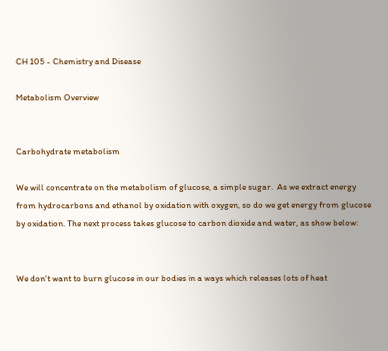CH 105 - Chemistry and Disease

Metabolism Overview


Carbohydrate metabolism

We will concentrate on the metabolism of glucose, a simple sugar.  As we extract energy from hydrocarbons and ethanol by oxidation with oxygen, so do we get energy from glucose by oxidation. The next process takes glucose to carbon dioxide and water, as show below:


We don't want to burn glucose in our bodies in a ways which releases lots of heat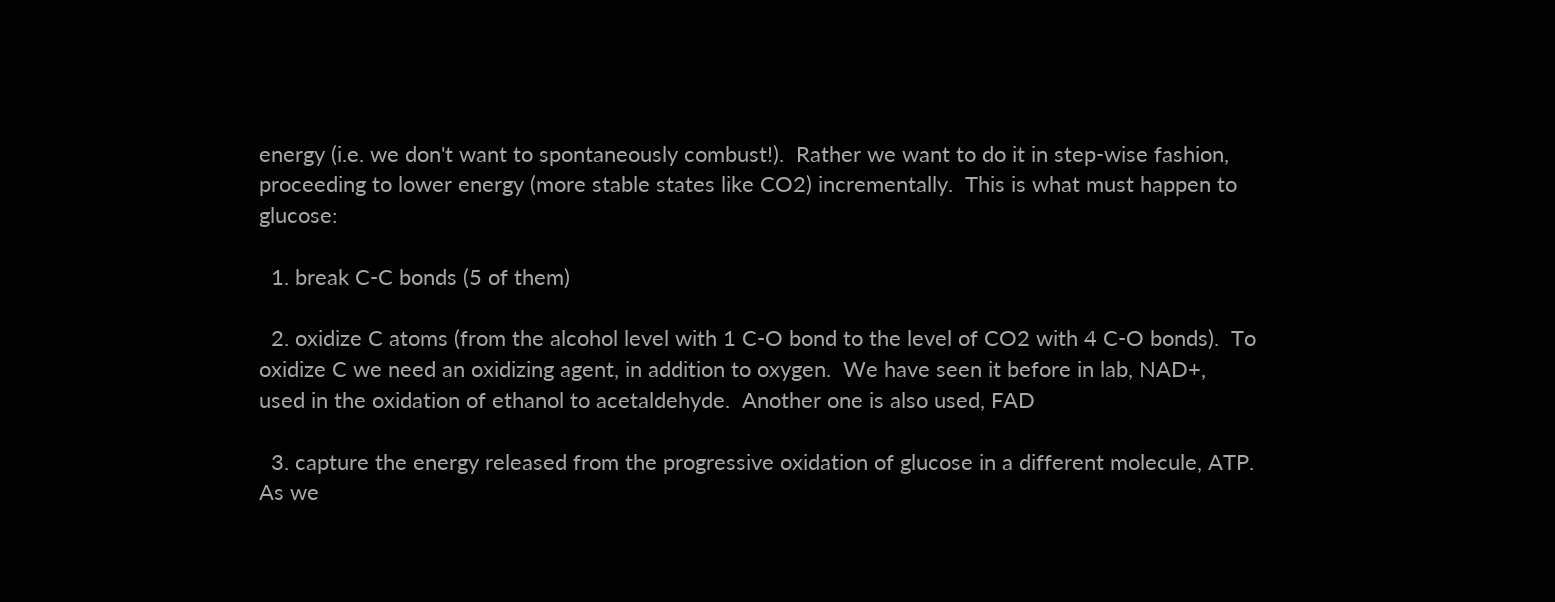energy (i.e. we don't want to spontaneously combust!).  Rather we want to do it in step-wise fashion, proceeding to lower energy (more stable states like CO2) incrementally.  This is what must happen to glucose:

  1. break C-C bonds (5 of them)

  2. oxidize C atoms (from the alcohol level with 1 C-O bond to the level of CO2 with 4 C-O bonds).  To oxidize C we need an oxidizing agent, in addition to oxygen.  We have seen it before in lab, NAD+, used in the oxidation of ethanol to acetaldehyde.  Another one is also used, FAD

  3. capture the energy released from the progressive oxidation of glucose in a different molecule, ATP.  As we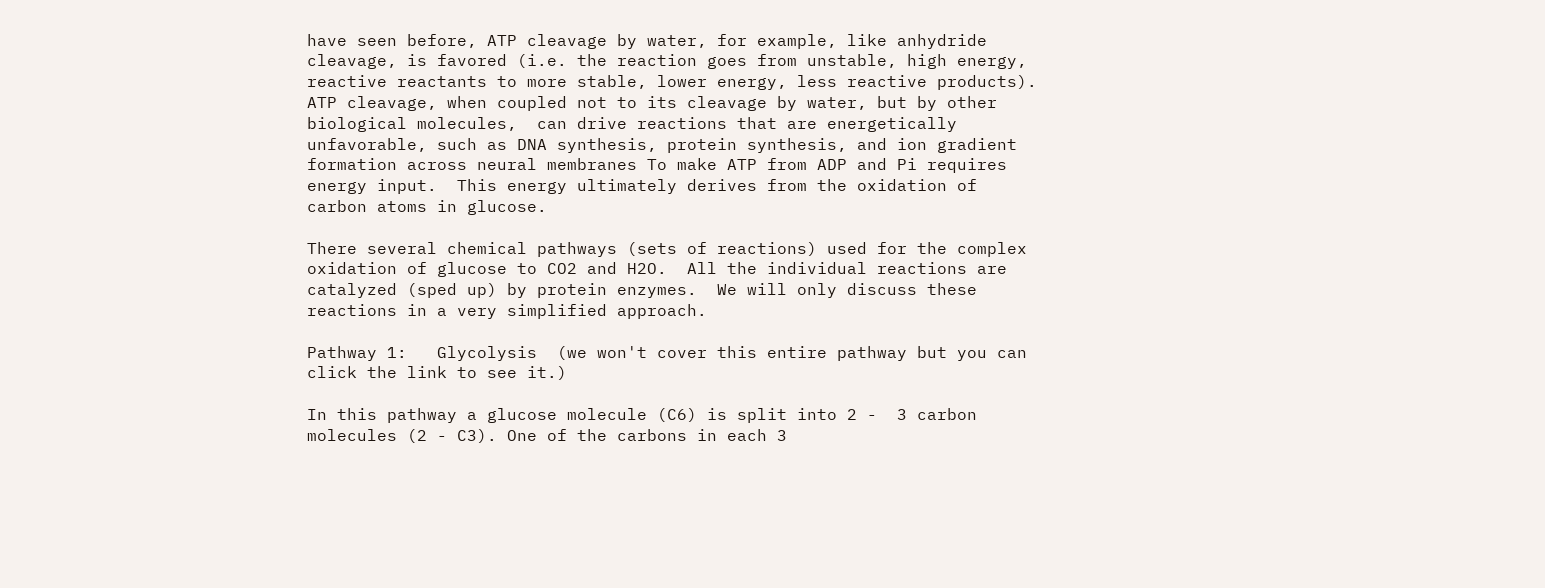have seen before, ATP cleavage by water, for example, like anhydride cleavage, is favored (i.e. the reaction goes from unstable, high energy, reactive reactants to more stable, lower energy, less reactive products).  ATP cleavage, when coupled not to its cleavage by water, but by other biological molecules,  can drive reactions that are energetically unfavorable, such as DNA synthesis, protein synthesis, and ion gradient formation across neural membranes To make ATP from ADP and Pi requires energy input.  This energy ultimately derives from the oxidation of carbon atoms in glucose.

There several chemical pathways (sets of reactions) used for the complex oxidation of glucose to CO2 and H2O.  All the individual reactions are catalyzed (sped up) by protein enzymes.  We will only discuss these reactions in a very simplified approach.

Pathway 1:   Glycolysis  (we won't cover this entire pathway but you can click the link to see it.)

In this pathway a glucose molecule (C6) is split into 2 -  3 carbon molecules (2 - C3). One of the carbons in each 3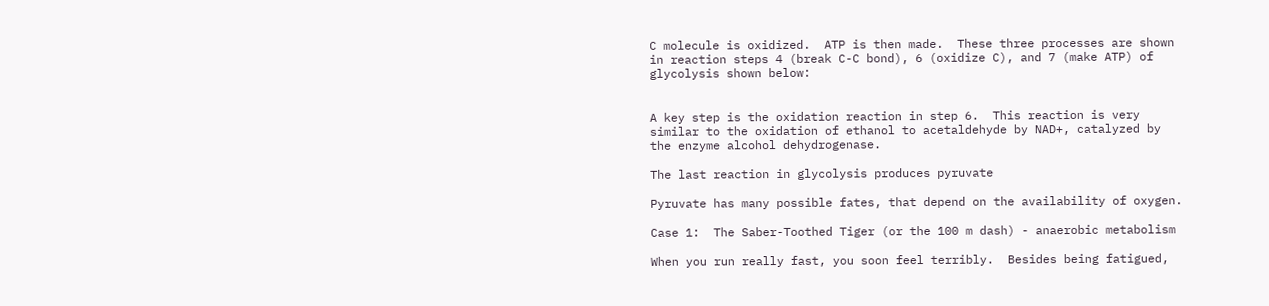C molecule is oxidized.  ATP is then made.  These three processes are shown in reaction steps 4 (break C-C bond), 6 (oxidize C), and 7 (make ATP) of glycolysis shown below:


A key step is the oxidation reaction in step 6.  This reaction is very similar to the oxidation of ethanol to acetaldehyde by NAD+, catalyzed by the enzyme alcohol dehydrogenase.

The last reaction in glycolysis produces pyruvate

Pyruvate has many possible fates, that depend on the availability of oxygen.

Case 1:  The Saber-Toothed Tiger (or the 100 m dash) - anaerobic metabolism

When you run really fast, you soon feel terribly.  Besides being fatigued,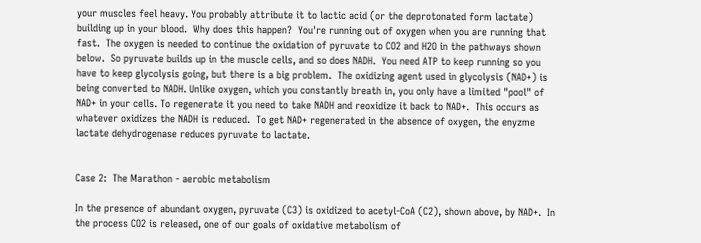your muscles feel heavy. You probably attribute it to lactic acid (or the deprotonated form lactate) building up in your blood.  Why does this happen?  You're running out of oxygen when you are running that fast.  The oxygen is needed to continue the oxidation of pyruvate to CO2 and H2O in the pathways shown below.  So pyruvate builds up in the muscle cells, and so does NADH.  You need ATP to keep running so you have to keep glycolysis going, but there is a big problem.  The oxidizing agent used in glycolysis (NAD+) is being converted to NADH. Unlike oxygen, which you constantly breath in, you only have a limited "pool" of NAD+ in your cells. To regenerate it you need to take NADH and reoxidize it back to NAD+.  This occurs as whatever oxidizes the NADH is reduced.  To get NAD+ regenerated in the absence of oxygen, the enyzme lactate dehydrogenase reduces pyruvate to lactate.


Case 2:  The Marathon - aerobic metabolism

In the presence of abundant oxygen, pyruvate (C3) is oxidized to acetyl-CoA (C2), shown above, by NAD+.  In the process CO2 is released, one of our goals of oxidative metabolism of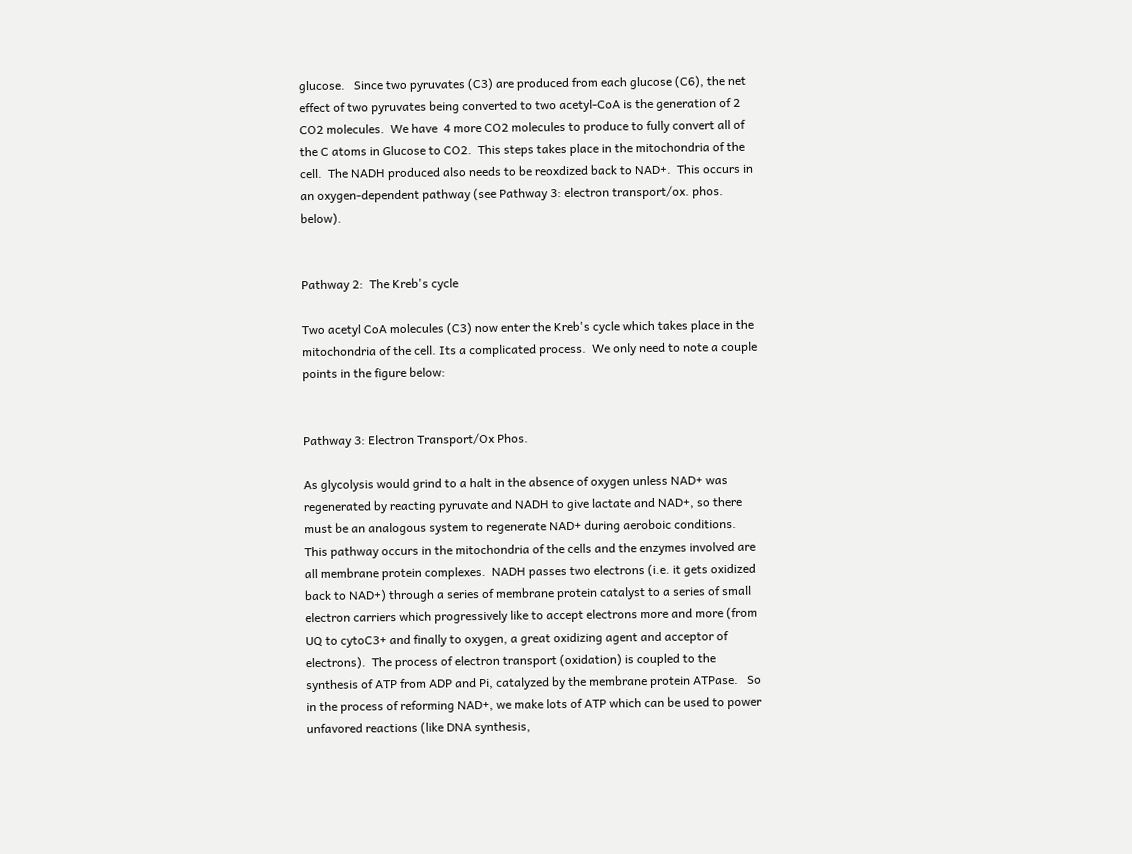glucose.   Since two pyruvates (C3) are produced from each glucose (C6), the net effect of two pyruvates being converted to two acetyl-CoA is the generation of 2 CO2 molecules.  We have  4 more CO2 molecules to produce to fully convert all of the C atoms in Glucose to CO2.  This steps takes place in the mitochondria of the cell.  The NADH produced also needs to be reoxdized back to NAD+.  This occurs in an oxygen-dependent pathway (see Pathway 3: electron transport/ox. phos. below).


Pathway 2:  The Kreb's cycle

Two acetyl CoA molecules (C3) now enter the Kreb's cycle which takes place in the mitochondria of the cell. Its a complicated process.  We only need to note a couple points in the figure below:


Pathway 3: Electron Transport/Ox Phos.

As glycolysis would grind to a halt in the absence of oxygen unless NAD+ was regenerated by reacting pyruvate and NADH to give lactate and NAD+, so there must be an analogous system to regenerate NAD+ during aeroboic conditions.  This pathway occurs in the mitochondria of the cells and the enzymes involved are all membrane protein complexes.  NADH passes two electrons (i.e. it gets oxidized back to NAD+) through a series of membrane protein catalyst to a series of small electron carriers which progressively like to accept electrons more and more (from UQ to cytoC3+ and finally to oxygen, a great oxidizing agent and acceptor of electrons).  The process of electron transport (oxidation) is coupled to the synthesis of ATP from ADP and Pi, catalyzed by the membrane protein ATPase.   So in the process of reforming NAD+, we make lots of ATP which can be used to power unfavored reactions (like DNA synthesis,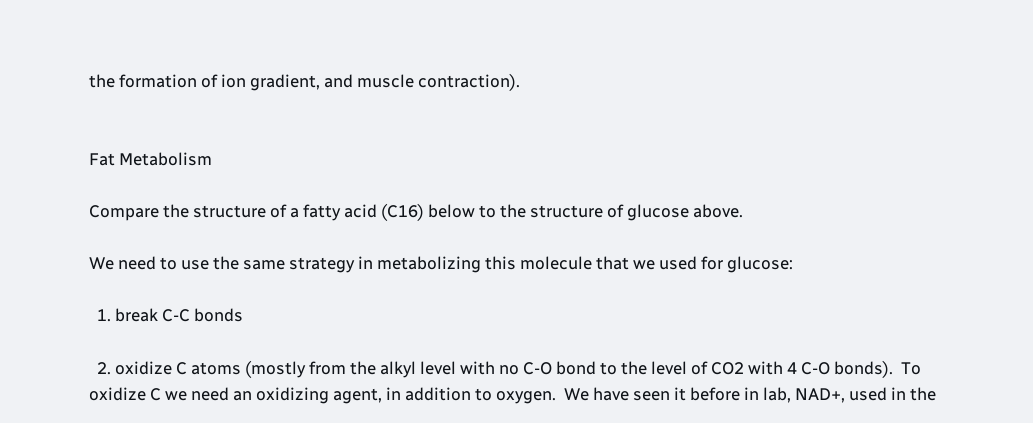the formation of ion gradient, and muscle contraction).


Fat Metabolism

Compare the structure of a fatty acid (C16) below to the structure of glucose above.

We need to use the same strategy in metabolizing this molecule that we used for glucose:

  1. break C-C bonds

  2. oxidize C atoms (mostly from the alkyl level with no C-O bond to the level of CO2 with 4 C-O bonds).  To oxidize C we need an oxidizing agent, in addition to oxygen.  We have seen it before in lab, NAD+, used in the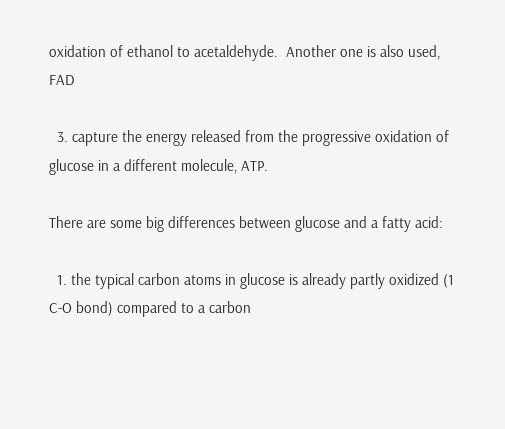oxidation of ethanol to acetaldehyde.  Another one is also used, FAD

  3. capture the energy released from the progressive oxidation of glucose in a different molecule, ATP.

There are some big differences between glucose and a fatty acid:

  1. the typical carbon atoms in glucose is already partly oxidized (1 C-O bond) compared to a carbon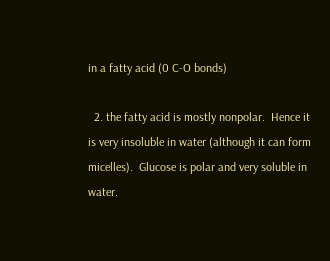in a fatty acid (0 C-O bonds)

  2. the fatty acid is mostly nonpolar.  Hence it is very insoluble in water (although it can form micelles).  Glucose is polar and very soluble in water.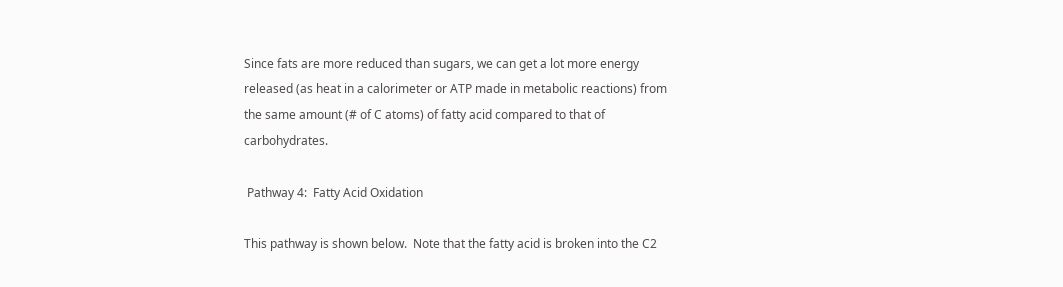Since fats are more reduced than sugars, we can get a lot more energy released (as heat in a calorimeter or ATP made in metabolic reactions) from the same amount (# of C atoms) of fatty acid compared to that of carbohydrates.

 Pathway 4:  Fatty Acid Oxidation

This pathway is shown below.  Note that the fatty acid is broken into the C2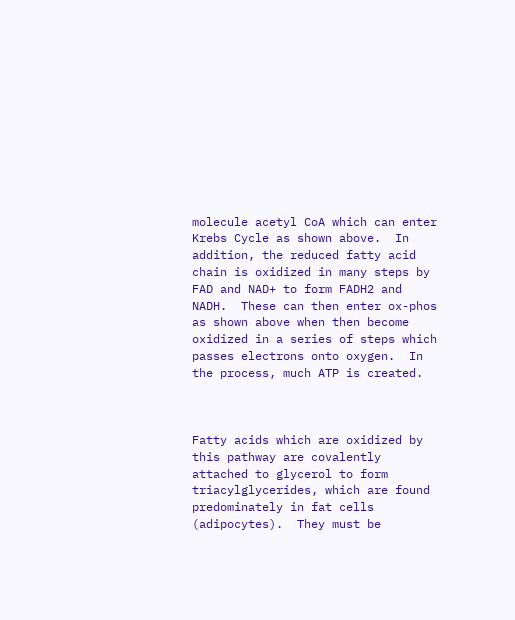molecule acetyl CoA which can enter Krebs Cycle as shown above.  In addition, the reduced fatty acid chain is oxidized in many steps by FAD and NAD+ to form FADH2 and NADH.  These can then enter ox-phos as shown above when then become oxidized in a series of steps which passes electrons onto oxygen.  In the process, much ATP is created.



Fatty acids which are oxidized by this pathway are covalently attached to glycerol to form triacylglycerides, which are found predominately in fat cells (adipocytes).  They must be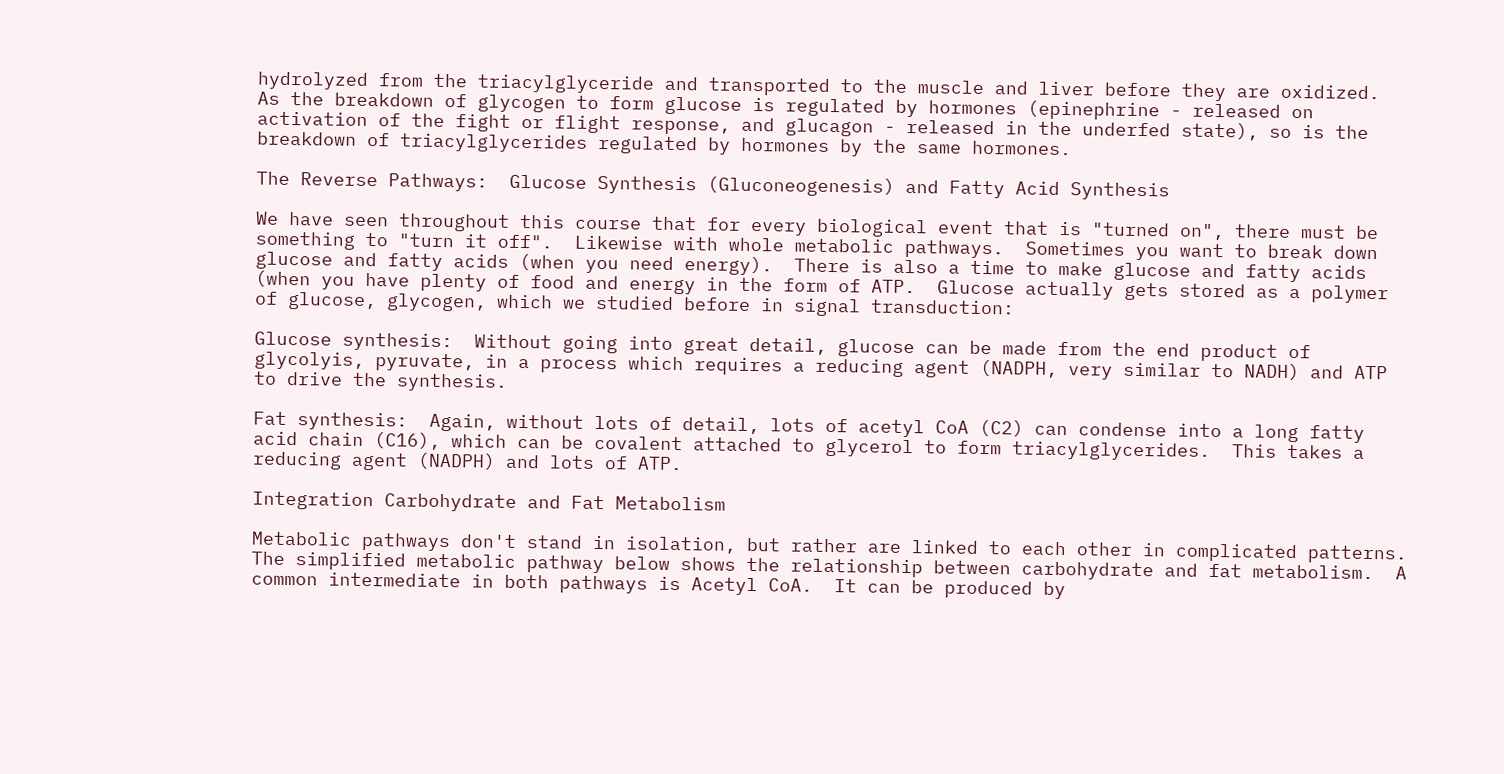hydrolyzed from the triacylglyceride and transported to the muscle and liver before they are oxidized.  As the breakdown of glycogen to form glucose is regulated by hormones (epinephrine - released on activation of the fight or flight response, and glucagon - released in the underfed state), so is the breakdown of triacylglycerides regulated by hormones by the same hormones.

The Reverse Pathways:  Glucose Synthesis (Gluconeogenesis) and Fatty Acid Synthesis

We have seen throughout this course that for every biological event that is "turned on", there must be something to "turn it off".  Likewise with whole metabolic pathways.  Sometimes you want to break down glucose and fatty acids (when you need energy).  There is also a time to make glucose and fatty acids (when you have plenty of food and energy in the form of ATP.  Glucose actually gets stored as a polymer of glucose, glycogen, which we studied before in signal transduction:

Glucose synthesis:  Without going into great detail, glucose can be made from the end product of glycolyis, pyruvate, in a process which requires a reducing agent (NADPH, very similar to NADH) and ATP to drive the synthesis.

Fat synthesis:  Again, without lots of detail, lots of acetyl CoA (C2) can condense into a long fatty acid chain (C16), which can be covalent attached to glycerol to form triacylglycerides.  This takes a reducing agent (NADPH) and lots of ATP.

Integration Carbohydrate and Fat Metabolism

Metabolic pathways don't stand in isolation, but rather are linked to each other in complicated patterns.  The simplified metabolic pathway below shows the relationship between carbohydrate and fat metabolism.  A common intermediate in both pathways is Acetyl CoA.  It can be produced by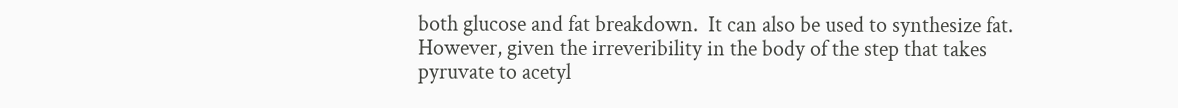both glucose and fat breakdown.  It can also be used to synthesize fat.  However, given the irreveribility in the body of the step that takes pyruvate to acetyl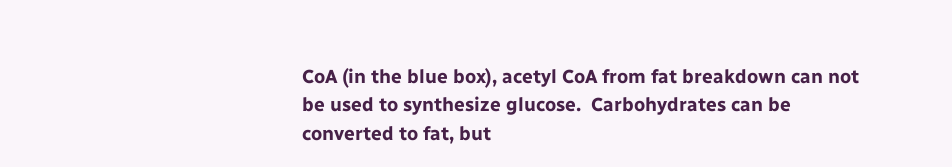CoA (in the blue box), acetyl CoA from fat breakdown can not be used to synthesize glucose.  Carbohydrates can be converted to fat, but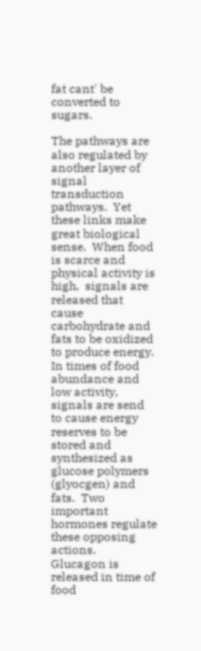fat cant' be converted to sugars.

The pathways are also regulated by another layer of signal transduction pathways.  Yet these links make great biological sense.  When food is scarce and physical activity is high,  signals are released that cause carbohydrate and fats to be oxidized to produce energy.  In times of food abundance and low activity, signals are send to cause energy reserves to be stored and synthesized as glucose polymers (glyocgen) and fats.  Two important hormones regulate these opposing actions.   Glucagon is released in time of food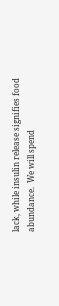lack, while insulin release signifies food abundance.  We will spend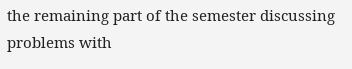the remaining part of the semester discussing problems with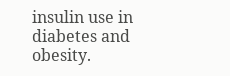insulin use in diabetes and obesity.